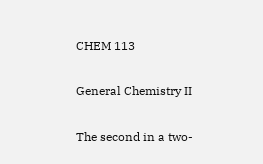CHEM 113

General Chemistry II

The second in a two-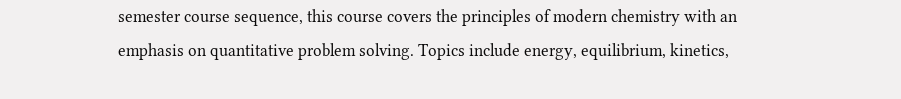semester course sequence, this course covers the principles of modern chemistry with an emphasis on quantitative problem solving. Topics include energy, equilibrium, kinetics,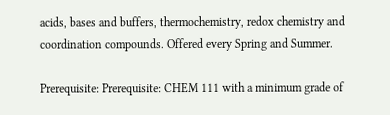acids, bases and buffers, thermochemistry, redox chemistry and coordination compounds. Offered every Spring and Summer.

Prerequisite: Prerequisite: CHEM 111 with a minimum grade of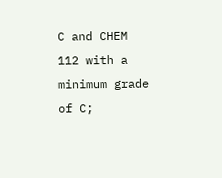C and CHEM 112 with a minimum grade of C;